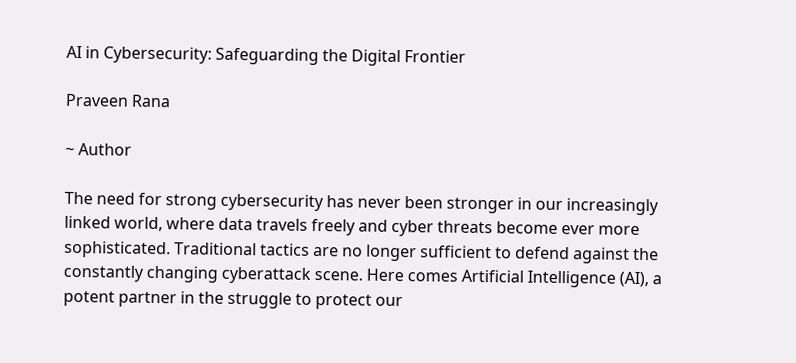AI in Cybersecurity: Safeguarding the Digital Frontier

Praveen Rana

~ Author

The need for strong cybersecurity has never been stronger in our increasingly linked world, where data travels freely and cyber threats become ever more sophisticated. Traditional tactics are no longer sufficient to defend against the constantly changing cyberattack scene. Here comes Artificial Intelligence (AI), a potent partner in the struggle to protect our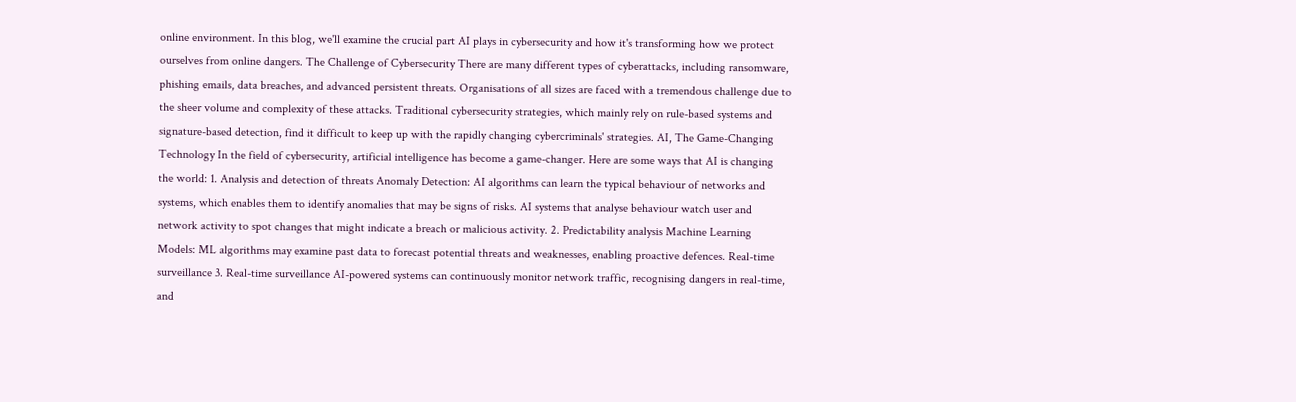online environment. In this blog, we'll examine the crucial part AI plays in cybersecurity and how it's transforming how we protect ourselves from online dangers. The Challenge of Cybersecurity There are many different types of cyberattacks, including ransomware, phishing emails, data breaches, and advanced persistent threats. Organisations of all sizes are faced with a tremendous challenge due to the sheer volume and complexity of these attacks. Traditional cybersecurity strategies, which mainly rely on rule-based systems and signature-based detection, find it difficult to keep up with the rapidly changing cybercriminals' strategies. AI, The Game-Changing Technology In the field of cybersecurity, artificial intelligence has become a game-changer. Here are some ways that AI is changing the world: 1. Analysis and detection of threats Anomaly Detection: AI algorithms can learn the typical behaviour of networks and systems, which enables them to identify anomalies that may be signs of risks. AI systems that analyse behaviour watch user and network activity to spot changes that might indicate a breach or malicious activity. 2. Predictability analysis Machine Learning Models: ML algorithms may examine past data to forecast potential threats and weaknesses, enabling proactive defences. Real-time surveillance 3. Real-time surveillance AI-powered systems can continuously monitor network traffic, recognising dangers in real-time, and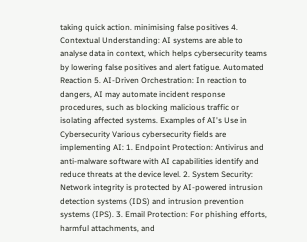taking quick action. minimising false positives 4. Contextual Understanding: AI systems are able to analyse data in context, which helps cybersecurity teams by lowering false positives and alert fatigue. Automated Reaction 5. AI-Driven Orchestration: In reaction to dangers, AI may automate incident response procedures, such as blocking malicious traffic or isolating affected systems. Examples of AI's Use in Cybersecurity Various cybersecurity fields are implementing AI: 1. Endpoint Protection: Antivirus and anti-malware software with AI capabilities identify and reduce threats at the device level. 2. System Security: Network integrity is protected by AI-powered intrusion detection systems (IDS) and intrusion prevention systems (IPS). 3. Email Protection: For phishing efforts, harmful attachments, and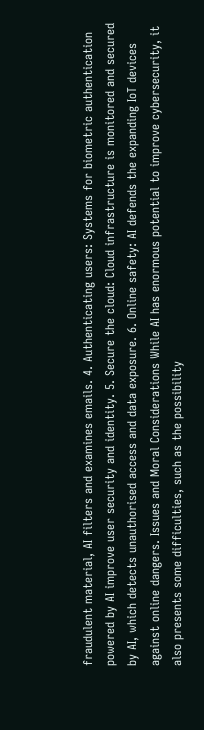fraudulent material, AI filters and examines emails. 4. Authenticating users: Systems for biometric authentication powered by AI improve user security and identity. 5. Secure the cloud: Cloud infrastructure is monitored and secured by AI, which detects unauthorised access and data exposure. 6. Online safety: AI defends the expanding IoT devices against online dangers. Issues and Moral Considerations While AI has enormous potential to improve cybersecurity, it also presents some difficulties, such as the possibility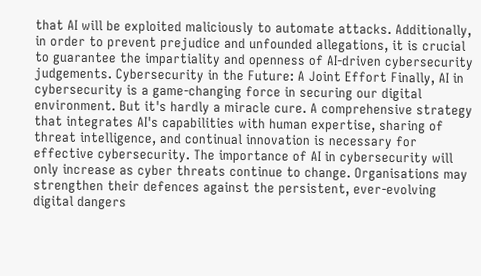that AI will be exploited maliciously to automate attacks. Additionally, in order to prevent prejudice and unfounded allegations, it is crucial to guarantee the impartiality and openness of AI-driven cybersecurity judgements. Cybersecurity in the Future: A Joint Effort Finally, AI in cybersecurity is a game-changing force in securing our digital environment. But it's hardly a miracle cure. A comprehensive strategy that integrates AI's capabilities with human expertise, sharing of threat intelligence, and continual innovation is necessary for effective cybersecurity. The importance of AI in cybersecurity will only increase as cyber threats continue to change. Organisations may strengthen their defences against the persistent, ever-evolving digital dangers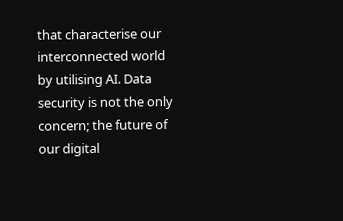that characterise our interconnected world by utilising AI. Data security is not the only concern; the future of our digital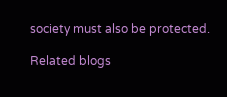society must also be protected.

Related blogs